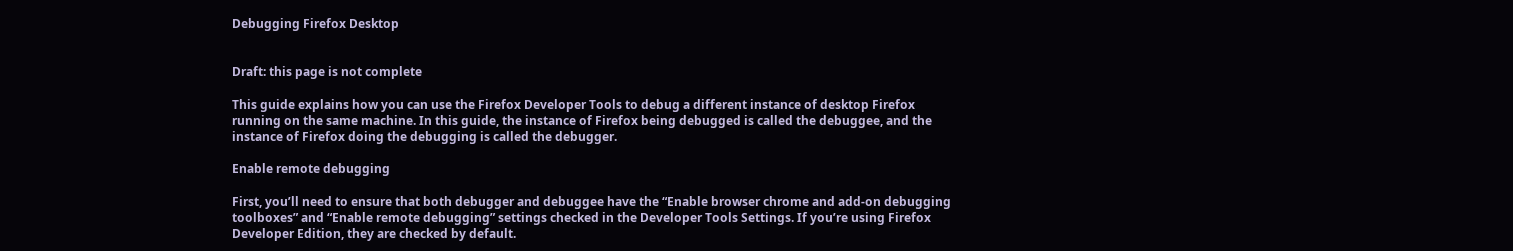Debugging Firefox Desktop


Draft: this page is not complete

This guide explains how you can use the Firefox Developer Tools to debug a different instance of desktop Firefox running on the same machine. In this guide, the instance of Firefox being debugged is called the debuggee, and the instance of Firefox doing the debugging is called the debugger.

Enable remote debugging

First, you’ll need to ensure that both debugger and debuggee have the “Enable browser chrome and add-on debugging toolboxes” and “Enable remote debugging” settings checked in the Developer Tools Settings. If you’re using Firefox Developer Edition, they are checked by default.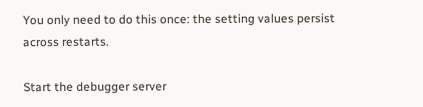You only need to do this once: the setting values persist across restarts.

Start the debugger server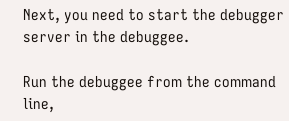Next, you need to start the debugger server in the debuggee.

Run the debuggee from the command line,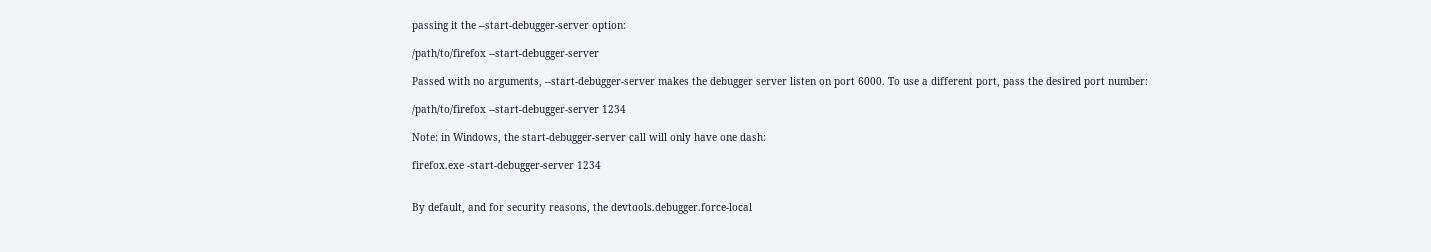passing it the --start-debugger-server option:

/path/to/firefox --start-debugger-server

Passed with no arguments, --start-debugger-server makes the debugger server listen on port 6000. To use a different port, pass the desired port number:

/path/to/firefox --start-debugger-server 1234

Note: in Windows, the start-debugger-server call will only have one dash:

firefox.exe -start-debugger-server 1234


By default, and for security reasons, the devtools.debugger.force-local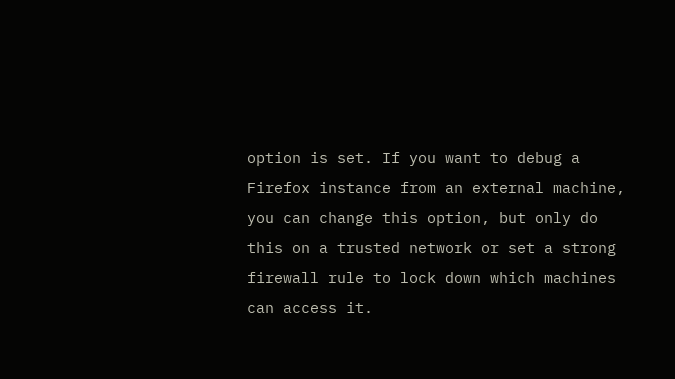option is set. If you want to debug a Firefox instance from an external machine, you can change this option, but only do this on a trusted network or set a strong firewall rule to lock down which machines can access it.